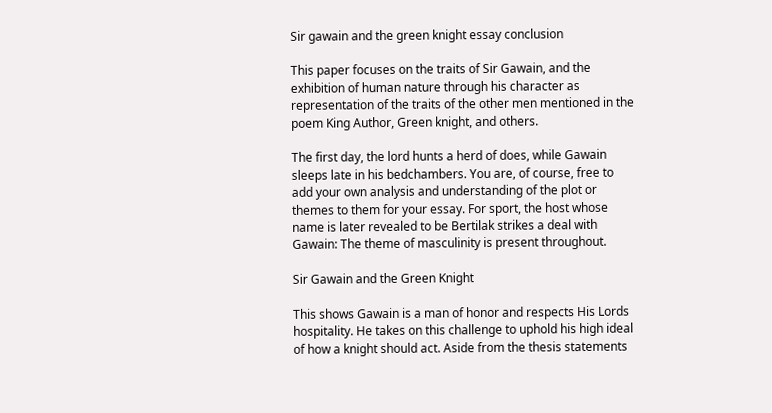Sir gawain and the green knight essay conclusion

This paper focuses on the traits of Sir Gawain, and the exhibition of human nature through his character as representation of the traits of the other men mentioned in the poem King Author, Green knight, and others.

The first day, the lord hunts a herd of does, while Gawain sleeps late in his bedchambers. You are, of course, free to add your own analysis and understanding of the plot or themes to them for your essay. For sport, the host whose name is later revealed to be Bertilak strikes a deal with Gawain: The theme of masculinity is present throughout.

Sir Gawain and the Green Knight

This shows Gawain is a man of honor and respects His Lords hospitality. He takes on this challenge to uphold his high ideal of how a knight should act. Aside from the thesis statements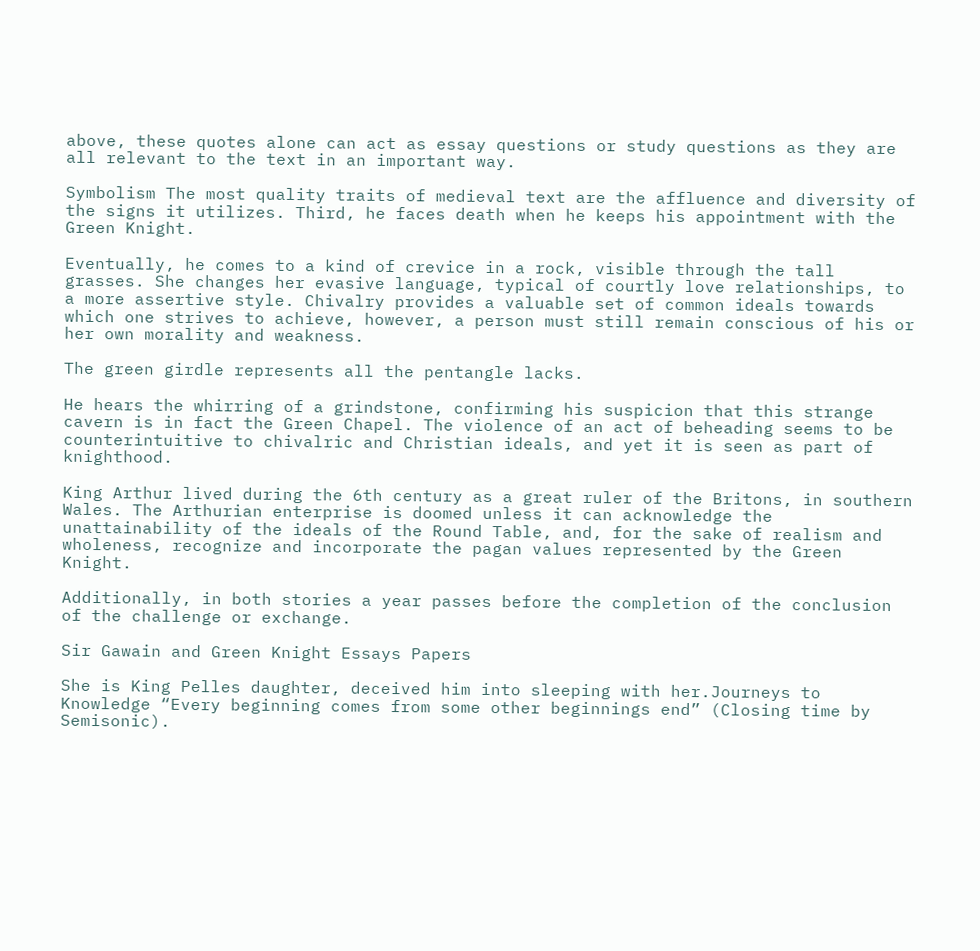above, these quotes alone can act as essay questions or study questions as they are all relevant to the text in an important way.

Symbolism The most quality traits of medieval text are the affluence and diversity of the signs it utilizes. Third, he faces death when he keeps his appointment with the Green Knight.

Eventually, he comes to a kind of crevice in a rock, visible through the tall grasses. She changes her evasive language, typical of courtly love relationships, to a more assertive style. Chivalry provides a valuable set of common ideals towards which one strives to achieve, however, a person must still remain conscious of his or her own morality and weakness.

The green girdle represents all the pentangle lacks.

He hears the whirring of a grindstone, confirming his suspicion that this strange cavern is in fact the Green Chapel. The violence of an act of beheading seems to be counterintuitive to chivalric and Christian ideals, and yet it is seen as part of knighthood.

King Arthur lived during the 6th century as a great ruler of the Britons, in southern Wales. The Arthurian enterprise is doomed unless it can acknowledge the unattainability of the ideals of the Round Table, and, for the sake of realism and wholeness, recognize and incorporate the pagan values represented by the Green Knight.

Additionally, in both stories a year passes before the completion of the conclusion of the challenge or exchange.

Sir Gawain and Green Knight Essays Papers

She is King Pelles daughter, deceived him into sleeping with her.Journeys to Knowledge “Every beginning comes from some other beginnings end” (Closing time by Semisonic).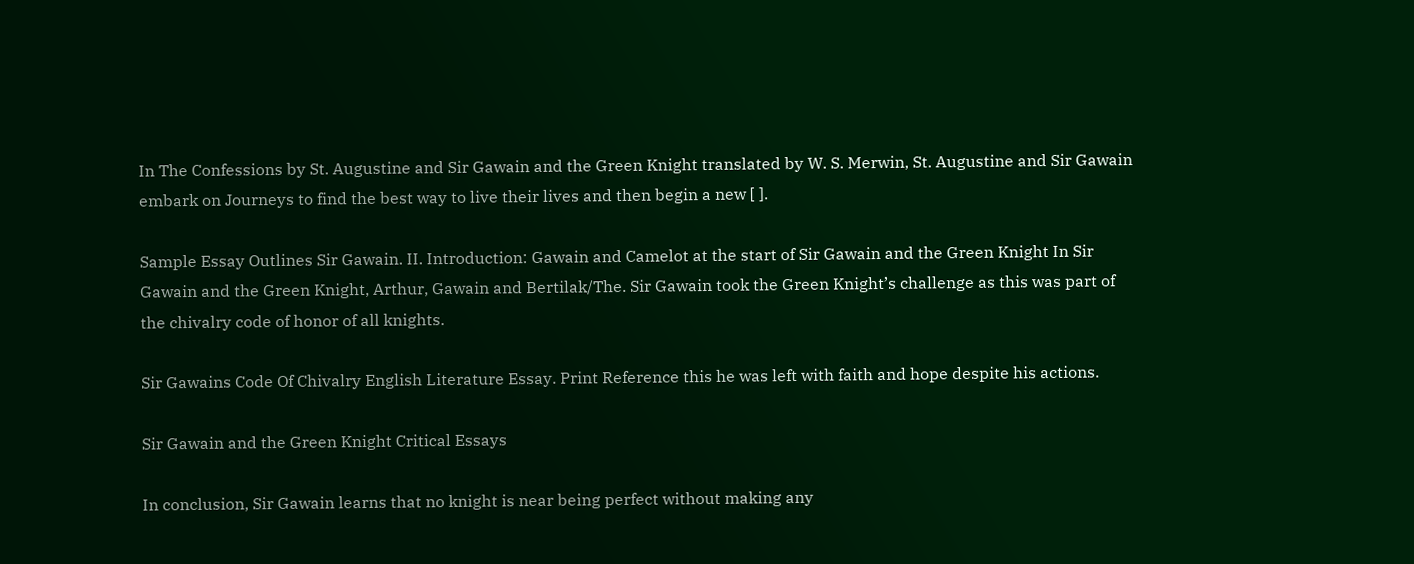In The Confessions by St. Augustine and Sir Gawain and the Green Knight translated by W. S. Merwin, St. Augustine and Sir Gawain embark on Journeys to find the best way to live their lives and then begin a new [ ].

Sample Essay Outlines Sir Gawain. II. Introduction: Gawain and Camelot at the start of Sir Gawain and the Green Knight In Sir Gawain and the Green Knight, Arthur, Gawain and Bertilak/The. Sir Gawain took the Green Knight’s challenge as this was part of the chivalry code of honor of all knights.

Sir Gawains Code Of Chivalry English Literature Essay. Print Reference this he was left with faith and hope despite his actions.

Sir Gawain and the Green Knight Critical Essays

In conclusion, Sir Gawain learns that no knight is near being perfect without making any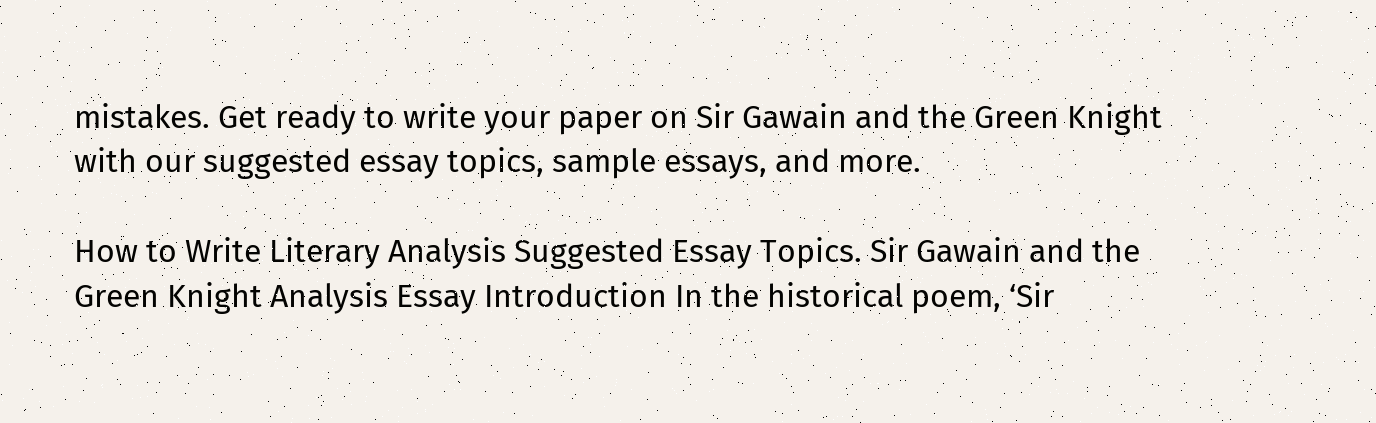mistakes. Get ready to write your paper on Sir Gawain and the Green Knight with our suggested essay topics, sample essays, and more.

How to Write Literary Analysis Suggested Essay Topics. Sir Gawain and the Green Knight Analysis Essay Introduction In the historical poem, ‘Sir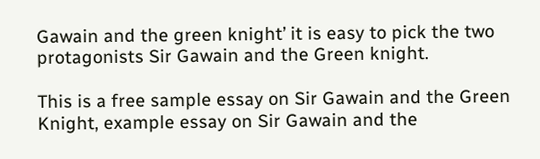Gawain and the green knight’ it is easy to pick the two protagonists Sir Gawain and the Green knight.

This is a free sample essay on Sir Gawain and the Green Knight, example essay on Sir Gawain and the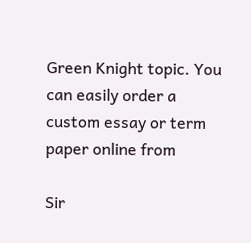Green Knight topic. You can easily order a custom essay or term paper online from

Sir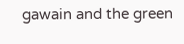gawain and the green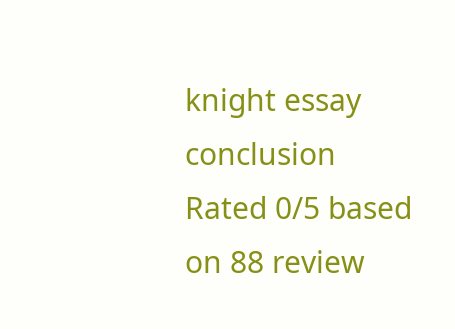knight essay conclusion
Rated 0/5 based on 88 review